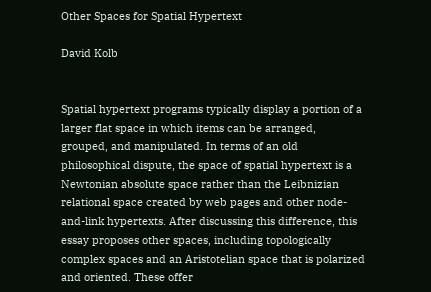Other Spaces for Spatial Hypertext

David Kolb


Spatial hypertext programs typically display a portion of a larger flat space in which items can be arranged, grouped, and manipulated. In terms of an old philosophical dispute, the space of spatial hypertext is a Newtonian absolute space rather than the Leibnizian relational space created by web pages and other node-and-link hypertexts. After discussing this difference, this essay proposes other spaces, including topologically complex spaces and an Aristotelian space that is polarized and oriented. These offer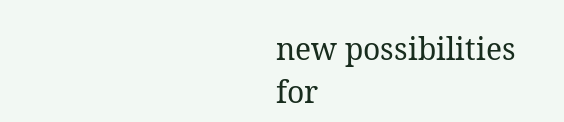new possibilities for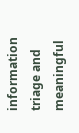information triage and meaningful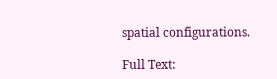spatial configurations.

Full Text: